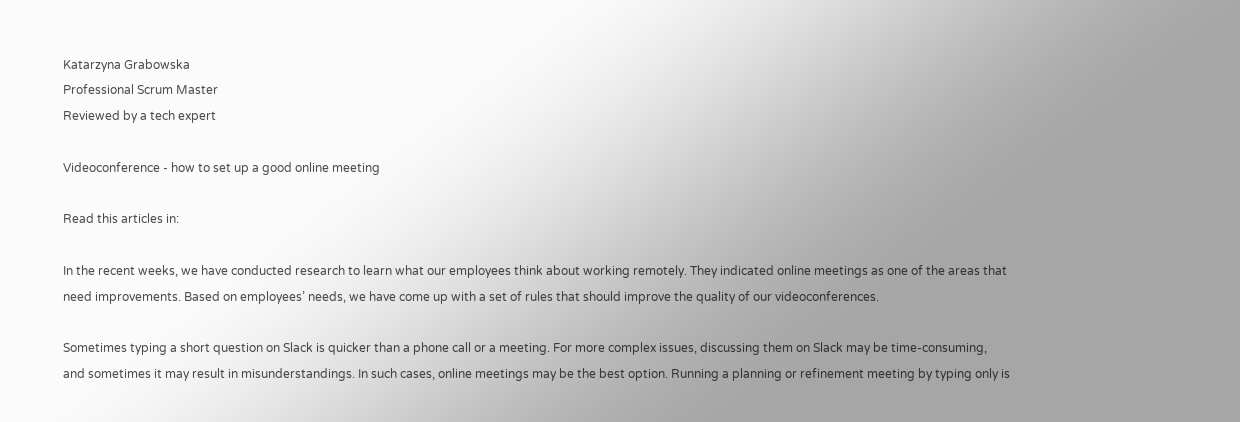Katarzyna Grabowska
Professional Scrum Master
Reviewed by a tech expert

Videoconference - how to set up a good online meeting

Read this articles in:

In the recent weeks, we have conducted research to learn what our employees think about working remotely. They indicated online meetings as one of the areas that need improvements. Based on employees’ needs, we have come up with a set of rules that should improve the quality of our videoconferences.

Sometimes typing a short question on Slack is quicker than a phone call or a meeting. For more complex issues, discussing them on Slack may be time-consuming, and sometimes it may result in misunderstandings. In such cases, online meetings may be the best option. Running a planning or refinement meeting by typing only is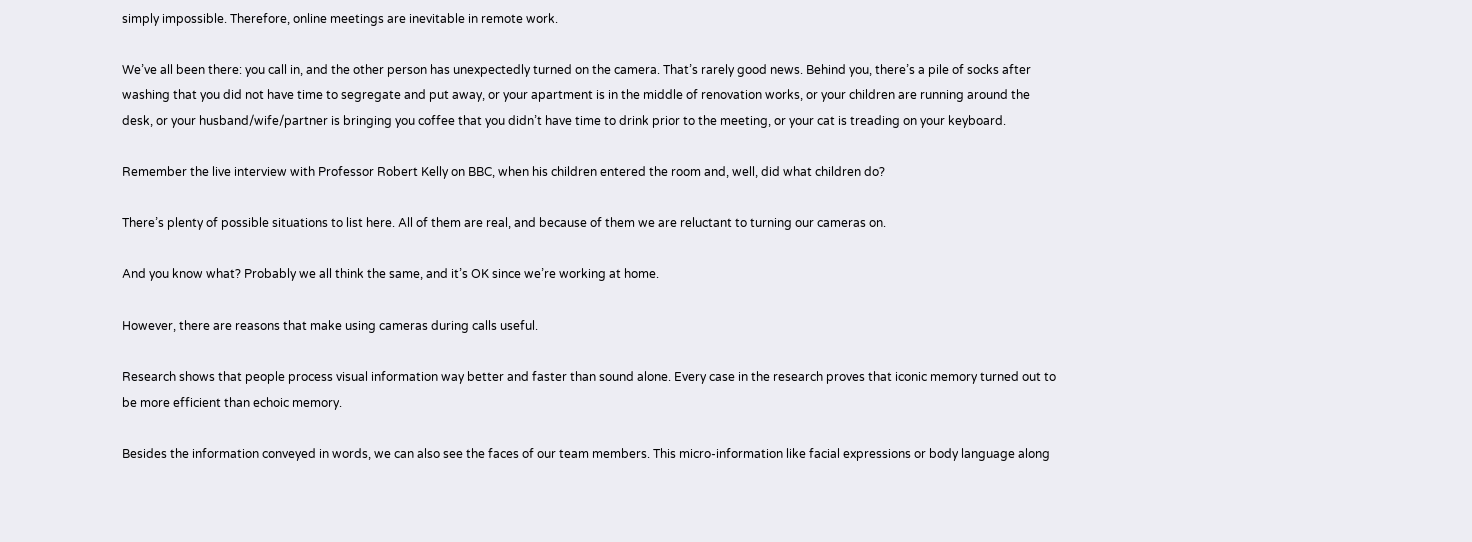simply impossible. Therefore, online meetings are inevitable in remote work.

We’ve all been there: you call in, and the other person has unexpectedly turned on the camera. That’s rarely good news. Behind you, there’s a pile of socks after washing that you did not have time to segregate and put away, or your apartment is in the middle of renovation works, or your children are running around the desk, or your husband/wife/partner is bringing you coffee that you didn’t have time to drink prior to the meeting, or your cat is treading on your keyboard.

Remember the live interview with Professor Robert Kelly on BBC, when his children entered the room and, well, did what children do?

There’s plenty of possible situations to list here. All of them are real, and because of them we are reluctant to turning our cameras on.

And you know what? Probably we all think the same, and it’s OK since we’re working at home.

However, there are reasons that make using cameras during calls useful.

Research shows that people process visual information way better and faster than sound alone. Every case in the research proves that iconic memory turned out to be more efficient than echoic memory.

Besides the information conveyed in words, we can also see the faces of our team members. This micro-information like facial expressions or body language along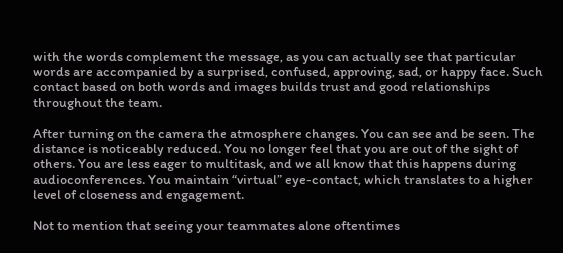with the words complement the message, as you can actually see that particular words are accompanied by a surprised, confused, approving, sad, or happy face. Such contact based on both words and images builds trust and good relationships throughout the team.

After turning on the camera the atmosphere changes. You can see and be seen. The distance is noticeably reduced. You no longer feel that you are out of the sight of others. You are less eager to multitask, and we all know that this happens during audioconferences. You maintain “virtual” eye-contact, which translates to a higher level of closeness and engagement.

Not to mention that seeing your teammates alone oftentimes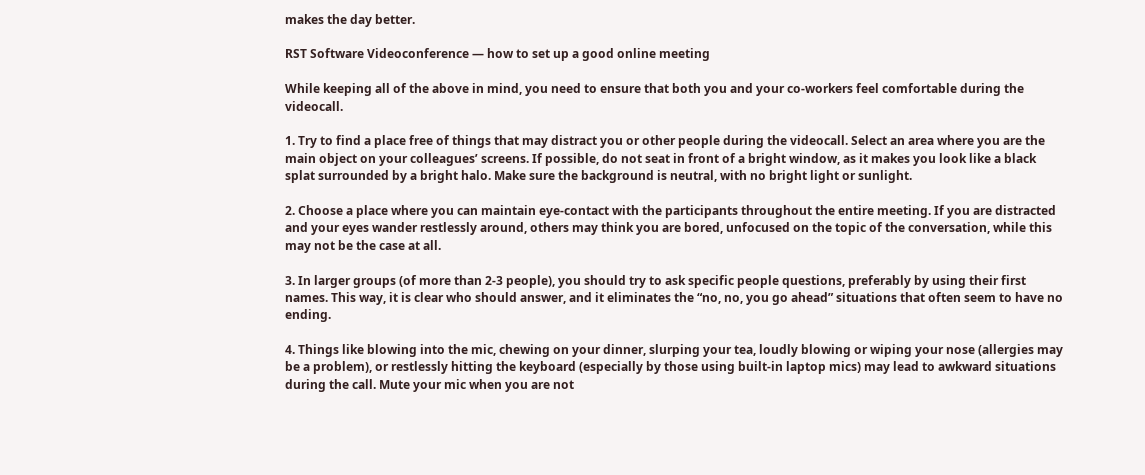makes the day better.

RST Software Videoconference — how to set up a good online meeting

While keeping all of the above in mind, you need to ensure that both you and your co-workers feel comfortable during the videocall.

1. Try to find a place free of things that may distract you or other people during the videocall. Select an area where you are the main object on your colleagues’ screens. If possible, do not seat in front of a bright window, as it makes you look like a black splat surrounded by a bright halo. Make sure the background is neutral, with no bright light or sunlight.

2. Choose a place where you can maintain eye-contact with the participants throughout the entire meeting. If you are distracted and your eyes wander restlessly around, others may think you are bored, unfocused on the topic of the conversation, while this may not be the case at all.

3. In larger groups (of more than 2-3 people), you should try to ask specific people questions, preferably by using their first names. This way, it is clear who should answer, and it eliminates the “no, no, you go ahead” situations that often seem to have no ending.

4. Things like blowing into the mic, chewing on your dinner, slurping your tea, loudly blowing or wiping your nose (allergies may be a problem), or restlessly hitting the keyboard (especially by those using built-in laptop mics) may lead to awkward situations during the call. Mute your mic when you are not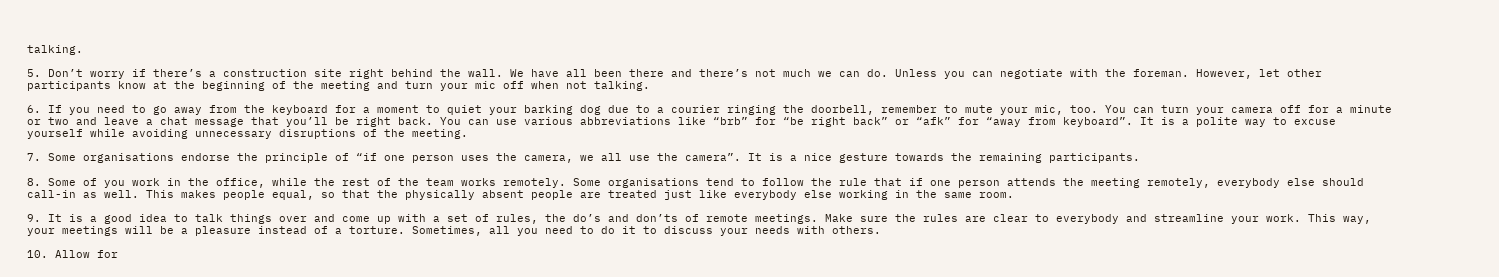talking.

5. Don’t worry if there’s a construction site right behind the wall. We have all been there and there’s not much we can do. Unless you can negotiate with the foreman. However, let other participants know at the beginning of the meeting and turn your mic off when not talking.

6. If you need to go away from the keyboard for a moment to quiet your barking dog due to a courier ringing the doorbell, remember to mute your mic, too. You can turn your camera off for a minute or two and leave a chat message that you’ll be right back. You can use various abbreviations like “brb” for “be right back” or “afk” for “away from keyboard”. It is a polite way to excuse yourself while avoiding unnecessary disruptions of the meeting.

7. Some organisations endorse the principle of “if one person uses the camera, we all use the camera”. It is a nice gesture towards the remaining participants.

8. Some of you work in the office, while the rest of the team works remotely. Some organisations tend to follow the rule that if one person attends the meeting remotely, everybody else should call-in as well. This makes people equal, so that the physically absent people are treated just like everybody else working in the same room.

9. It is a good idea to talk things over and come up with a set of rules, the do’s and don’ts of remote meetings. Make sure the rules are clear to everybody and streamline your work. This way, your meetings will be a pleasure instead of a torture. Sometimes, all you need to do it to discuss your needs with others.

10. Allow for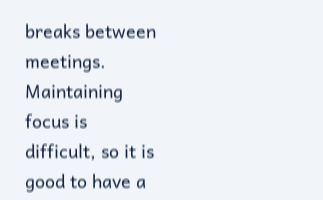breaks between meetings. Maintaining focus is difficult, so it is good to have a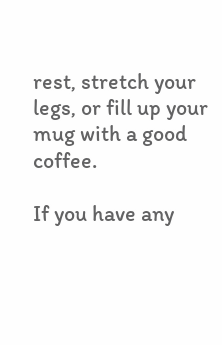rest, stretch your legs, or fill up your mug with a good coffee.

If you have any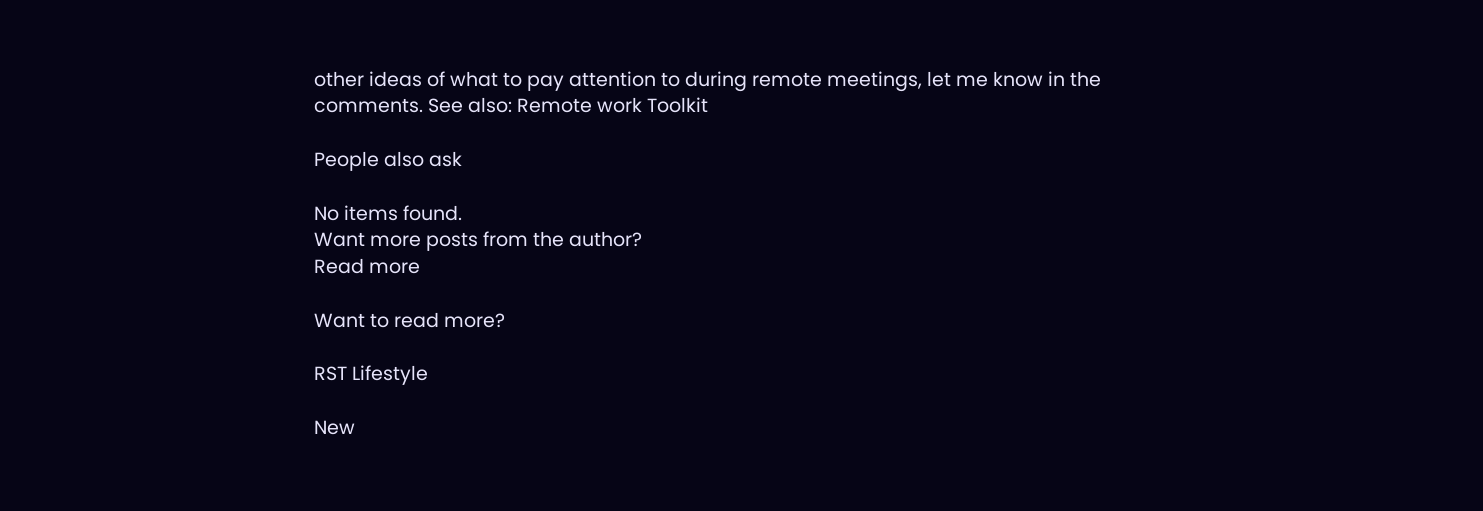other ideas of what to pay attention to during remote meetings, let me know in the comments. See also: Remote work Toolkit

People also ask

No items found.
Want more posts from the author?
Read more

Want to read more?

RST Lifestyle

New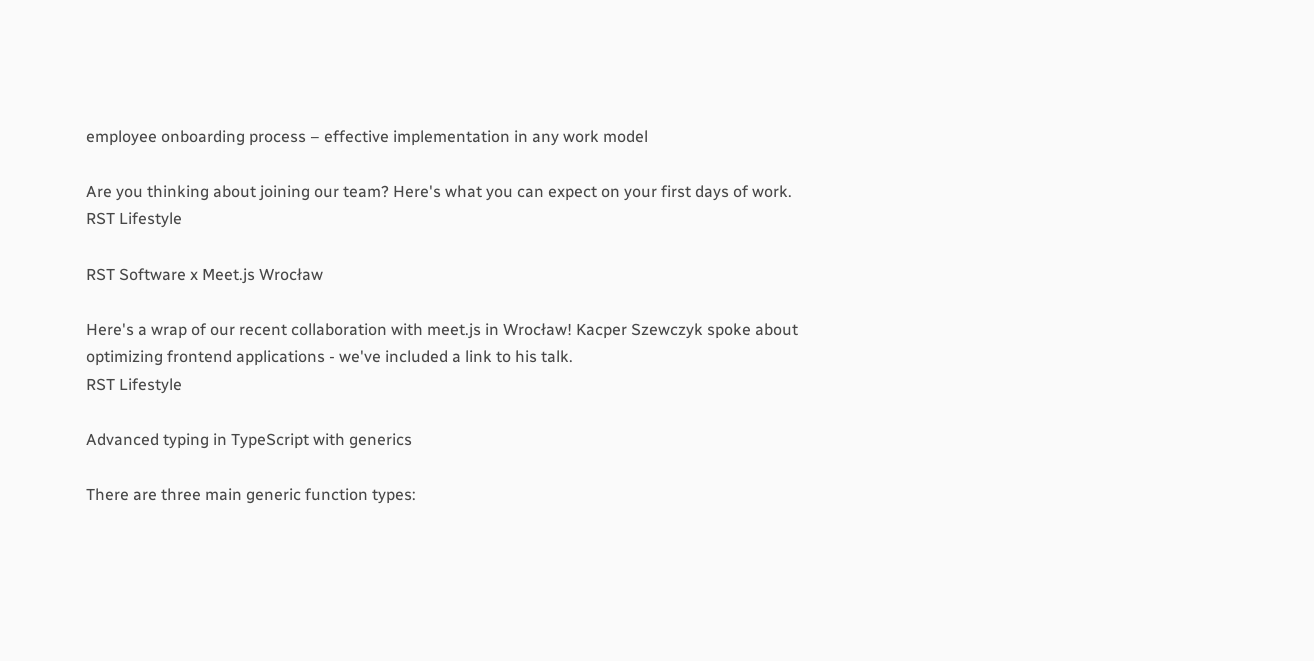employee onboarding process – effective implementation in any work model

Are you thinking about joining our team? Here's what you can expect on your first days of work.
RST Lifestyle

RST Software x Meet.js Wrocław

Here's a wrap of our recent collaboration with meet.js in Wrocław! Kacper Szewczyk spoke about optimizing frontend applications - we've included a link to his talk.
RST Lifestyle

Advanced typing in TypeScript with generics

There are three main generic function types: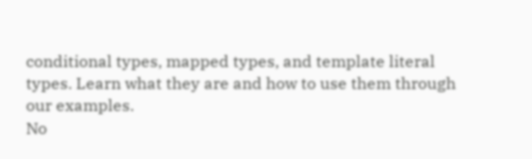conditional types, mapped types, and template literal types. Learn what they are and how to use them through our examples.
No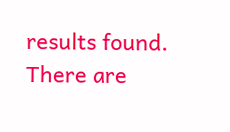results found.
There are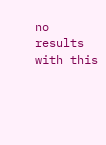no results with this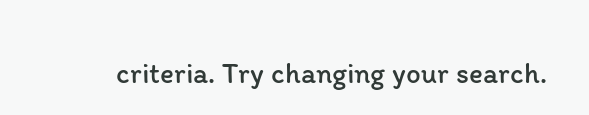criteria. Try changing your search.